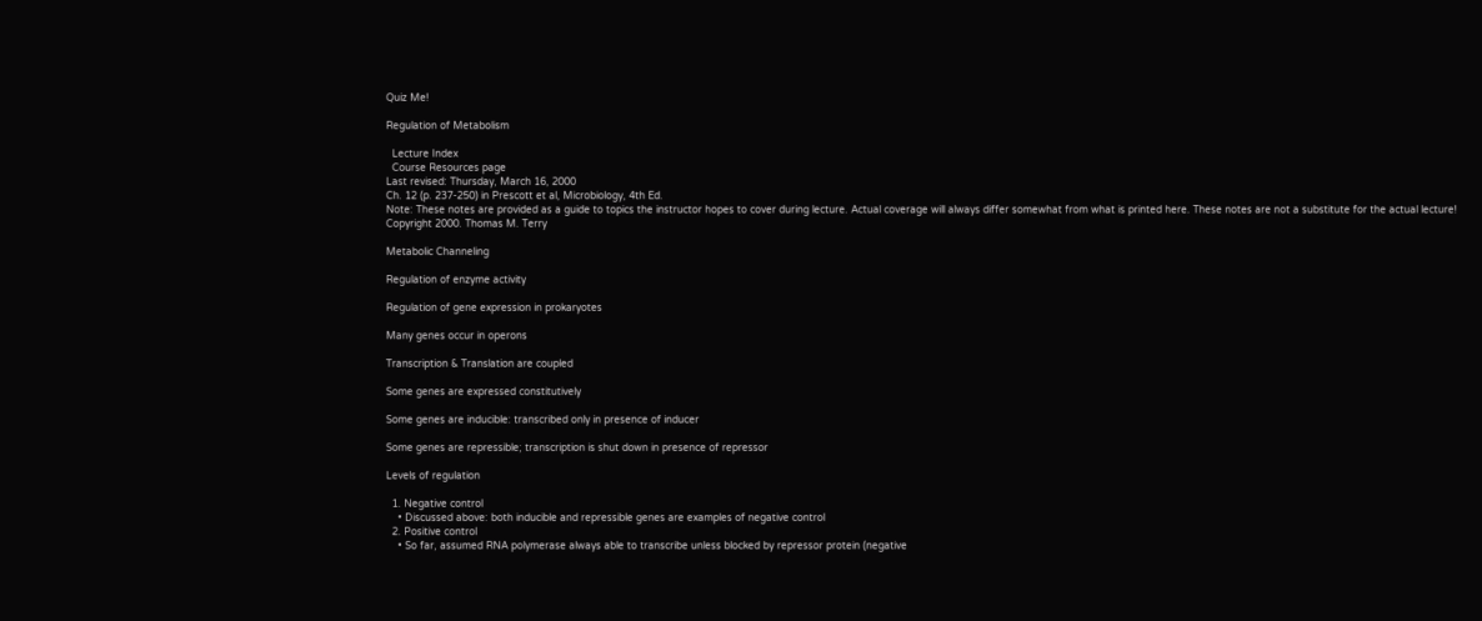Quiz Me!

Regulation of Metabolism

  Lecture Index
  Course Resources page
Last revised: Thursday, March 16, 2000
Ch. 12 (p. 237-250) in Prescott et al, Microbiology, 4th Ed.
Note: These notes are provided as a guide to topics the instructor hopes to cover during lecture. Actual coverage will always differ somewhat from what is printed here. These notes are not a substitute for the actual lecture!
Copyright 2000. Thomas M. Terry

Metabolic Channeling

Regulation of enzyme activity

Regulation of gene expression in prokaryotes

Many genes occur in operons

Transcription & Translation are coupled

Some genes are expressed constitutively

Some genes are inducible: transcribed only in presence of inducer

Some genes are repressible; transcription is shut down in presence of repressor

Levels of regulation

  1. Negative control
    • Discussed above: both inducible and repressible genes are examples of negative control
  2. Positive control
    • So far, assumed RNA polymerase always able to transcribe unless blocked by repressor protein (negative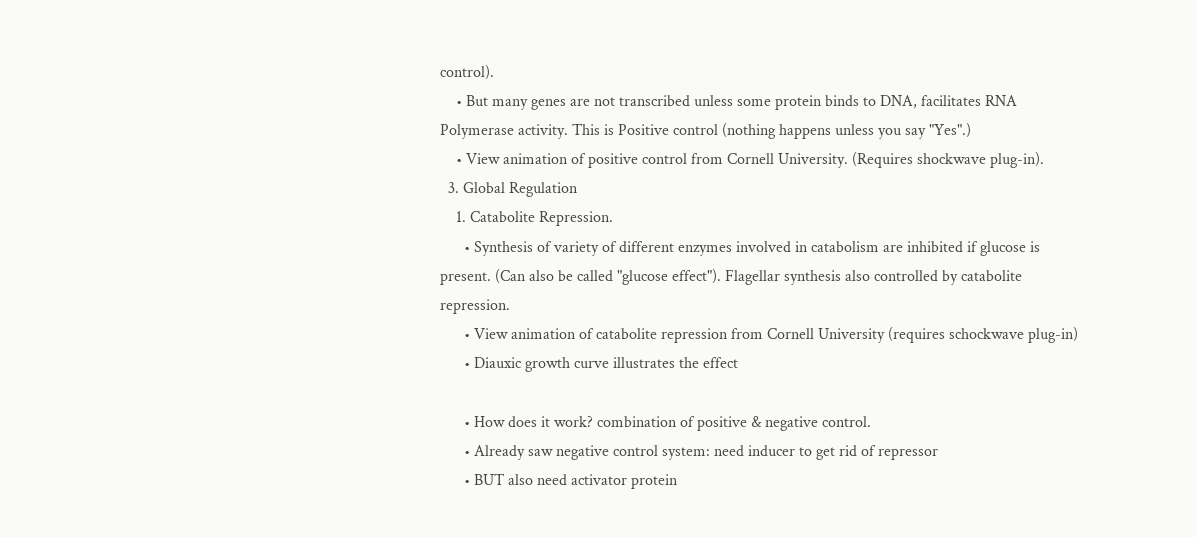control).
    • But many genes are not transcribed unless some protein binds to DNA, facilitates RNA Polymerase activity. This is Positive control (nothing happens unless you say "Yes".)
    • View animation of positive control from Cornell University. (Requires shockwave plug-in).
  3. Global Regulation
    1. Catabolite Repression.
      • Synthesis of variety of different enzymes involved in catabolism are inhibited if glucose is present. (Can also be called "glucose effect"). Flagellar synthesis also controlled by catabolite repression.
      • View animation of catabolite repression from Cornell University (requires schockwave plug-in)
      • Diauxic growth curve illustrates the effect

      • How does it work? combination of positive & negative control.
      • Already saw negative control system: need inducer to get rid of repressor
      • BUT also need activator protein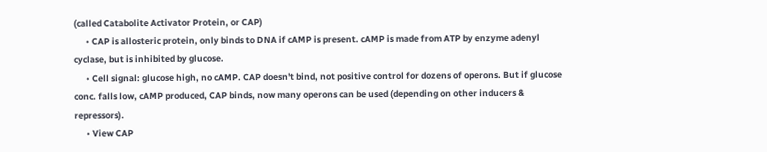(called Catabolite Activator Protein, or CAP)
      • CAP is allosteric protein, only binds to DNA if cAMP is present. cAMP is made from ATP by enzyme adenyl cyclase, but is inhibited by glucose.
      • Cell signal: glucose high, no cAMP. CAP doesn't bind, not positive control for dozens of operons. But if glucose conc. falls low, cAMP produced, CAP binds, now many operons can be used (depending on other inducers & repressors).
      • View CAP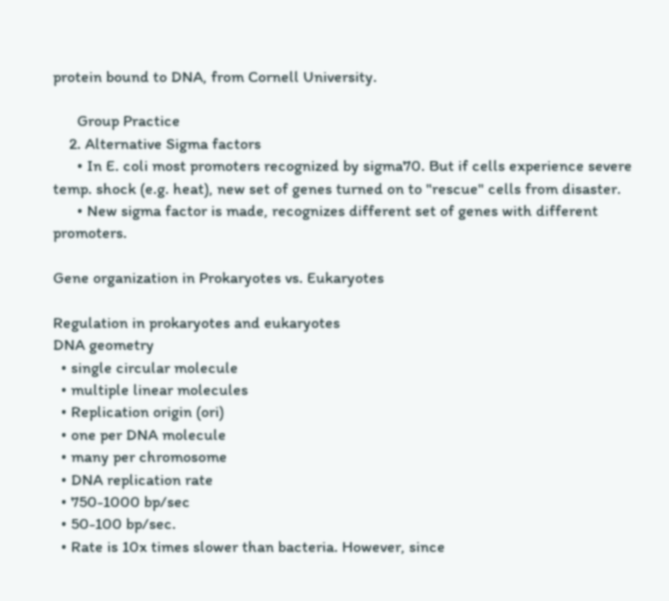protein bound to DNA, from Cornell University.

      Group Practice
    2. Alternative Sigma factors
      • In E. coli most promoters recognized by sigma70. But if cells experience severe temp. shock (e.g. heat), new set of genes turned on to "rescue" cells from disaster.
      • New sigma factor is made, recognizes different set of genes with different promoters.

Gene organization in Prokaryotes vs. Eukaryotes

Regulation in prokaryotes and eukaryotes
DNA geometry
  • single circular molecule
  • multiple linear molecules
  • Replication origin (ori)
  • one per DNA molecule
  • many per chromosome
  • DNA replication rate
  • 750-1000 bp/sec
  • 50-100 bp/sec.
  • Rate is 10x times slower than bacteria. However, since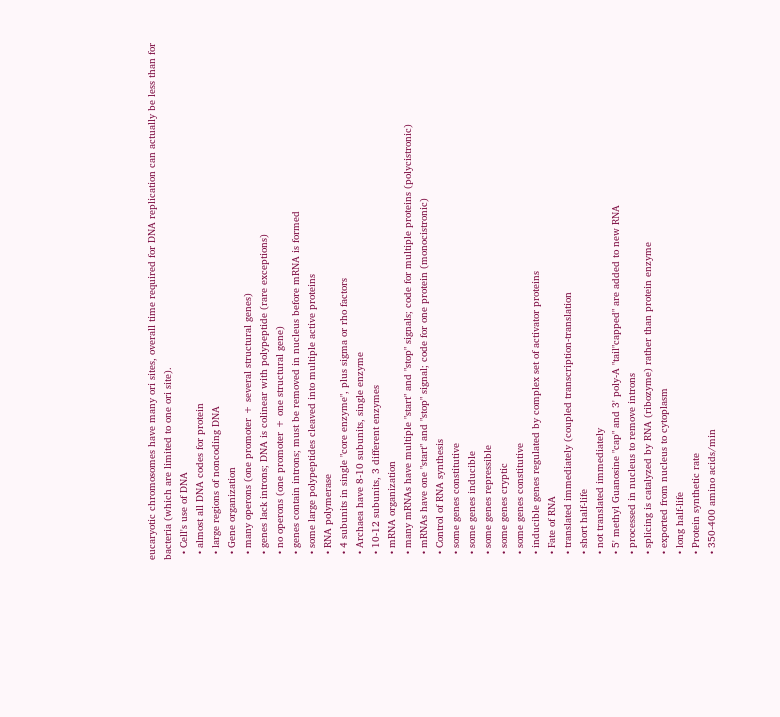eucaryotic chromosomes have many ori sites, overall time required for DNA replication can actually be less than for bacteria (which are limited to one ori site).
  • Cell's use of DNA
  • almost all DNA codes for protein
  • large regions of noncoding DNA
  • Gene organization
  • many operons (one promoter + several structural genes)
  • genes lack introns; DNA is colinear with polypeptide (rare exceptions)
  • no operons (one promoter + one structural gene)
  • genes contain introns; must be removed in nucleus before mRNA is formed
  • some large polypeptides cleaved into multiple active proteins
  • RNA polymerase
  • 4 subunits in single "core enzyme", plus sigma or rho factors
  • Archaea have 8-10 subunits, single enzyme
  • 10-12 subunits, 3 different enzymes
  • mRNA organization
  • many mRNAs have multiple "start" and "stop" signals; code for multiple proteins (polycistronic)
  • mRNAs have one "start" and "stop" signal; code for one protein (monocistronic)
  • Control of RNA synthesis
  • some genes constitutive
  • some genes inducible
  • some genes repressible
  • some genes cryptic
  • some genes constitutive
  • inducible genes regulated by complex set of activator proteins
  • Fate of RNA
  • translated immediately (coupled transcription-translation
  • short half-life
  • not translated immediately
  • 5' methyl Guanosine "cap" and 3' poly-A "tail"capped" are added to new RNA
  • processed in nucleus to remove introns
  • splicing is catalyzed by RNA (ribozyme) rather than protein enzyme
  • exported from nucleus to cytoplasm
  • long half-life
  • Protein synthetic rate
  • 350-400 amino acids/min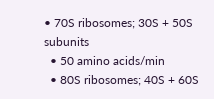• 70S ribosomes; 30S + 50S subunits
  • 50 amino acids/min
  • 80S ribosomes; 40S + 60S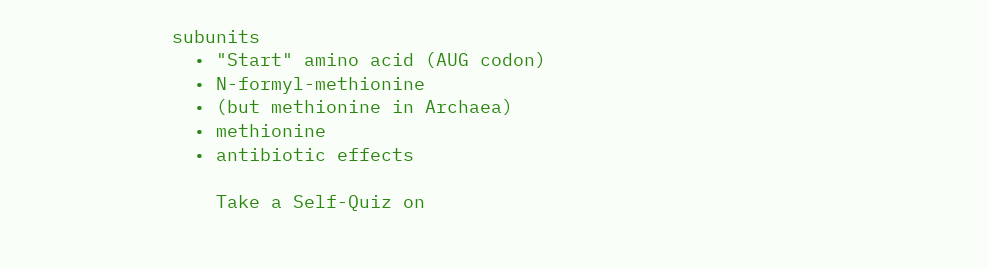subunits
  • "Start" amino acid (AUG codon)
  • N-formyl-methionine
  • (but methionine in Archaea)
  • methionine
  • antibiotic effects

    Take a Self-Quiz on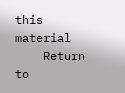this material
    Return to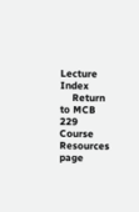Lecture Index
    Return to MCB 229 Course Resources page